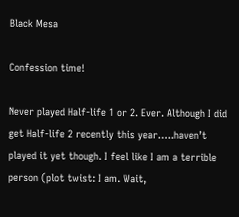Black Mesa

Confession time!

Never played Half-life 1 or 2. Ever. Although I did get Half-life 2 recently this year…..haven’t played it yet though. I feel like I am a terrible person (plot twist: I am. Wait,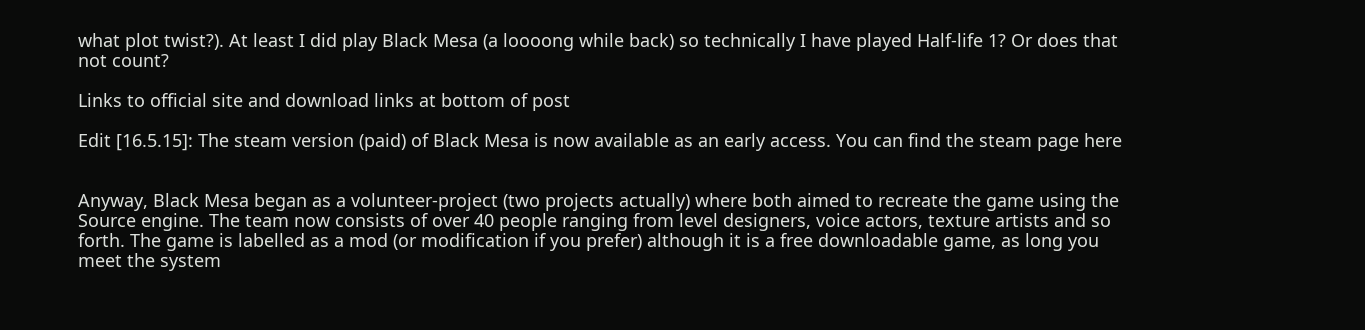what plot twist?). At least I did play Black Mesa (a loooong while back) so technically I have played Half-life 1? Or does that not count?

Links to official site and download links at bottom of post

Edit [16.5.15]: The steam version (paid) of Black Mesa is now available as an early access. You can find the steam page here


Anyway, Black Mesa began as a volunteer-project (two projects actually) where both aimed to recreate the game using the Source engine. The team now consists of over 40 people ranging from level designers, voice actors, texture artists and so forth. The game is labelled as a mod (or modification if you prefer) although it is a free downloadable game, as long you meet the system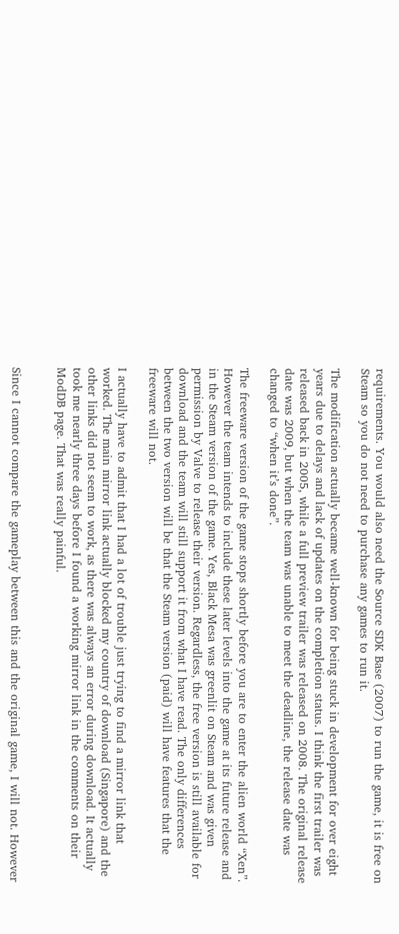requirements. You would also need the Source SDK Base (2007) to run the game, it is free on Steam so you do not need to purchase any games to run it.

The modification actually became well-known for being stuck in development for over eight years due to delays and lack of updates on the completion status. I think the first trailer was released back in 2005, while a full preview trailer was released on 2008. The original release date was 2009, but when the team was unable to meet the deadline, the release date was changed to “when it’s done”.

The freeware version of the game stops shortly before you are to enter the alien world “Xen”. However the team intends to include these later levels into the game at its future release and in the Steam version of the game. Yes, Black Mesa was greenlit on Steam and was given permission by Valve to release their version. Regardless, the free version is still available for download and the team will still support it from what I have read. The only differences between the two version will be that the Steam version (paid) will have features that the freeware will not.

I actually have to admit that I had a lot of trouble just trying to find a mirror link that worked. The main mirror link actually blocked my country of download (Singapore) and the other links did not seem to work, as there was always an error during download. It actually took me nearly three days before I found a working mirror link in the comments on their ModDB page. That was really painful.


Since I cannot compare the gameplay between this and the original game, I will not. However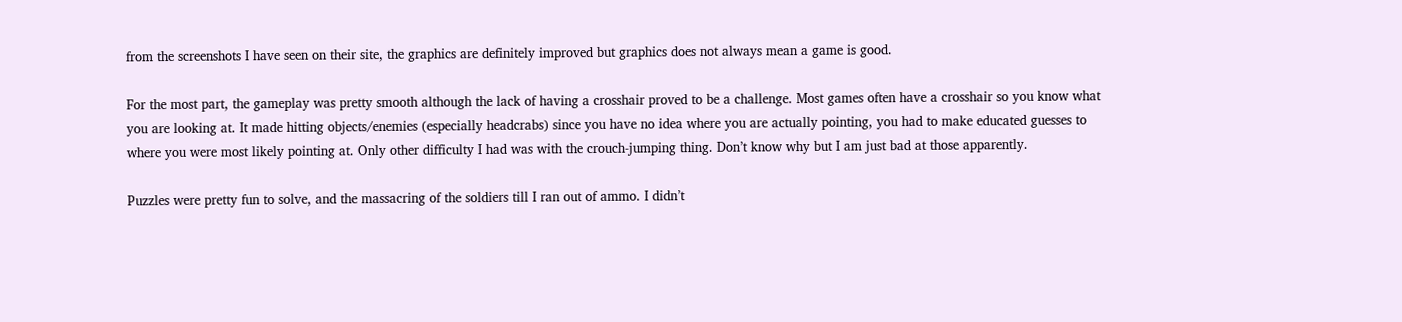from the screenshots I have seen on their site, the graphics are definitely improved but graphics does not always mean a game is good.

For the most part, the gameplay was pretty smooth although the lack of having a crosshair proved to be a challenge. Most games often have a crosshair so you know what you are looking at. It made hitting objects/enemies (especially headcrabs) since you have no idea where you are actually pointing, you had to make educated guesses to where you were most likely pointing at. Only other difficulty I had was with the crouch-jumping thing. Don’t know why but I am just bad at those apparently.

Puzzles were pretty fun to solve, and the massacring of the soldiers till I ran out of ammo. I didn’t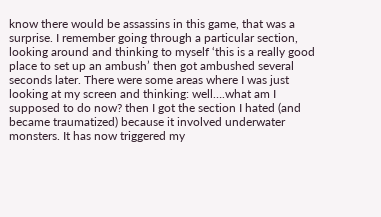know there would be assassins in this game, that was a surprise. I remember going through a particular section, looking around and thinking to myself ‘this is a really good place to set up an ambush’ then got ambushed several seconds later. There were some areas where I was just looking at my screen and thinking: well….what am I supposed to do now? then I got the section I hated (and became traumatized) because it involved underwater monsters. It has now triggered my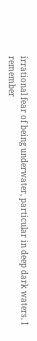irrational fear of being underwater, particular in deep dark waters. I remember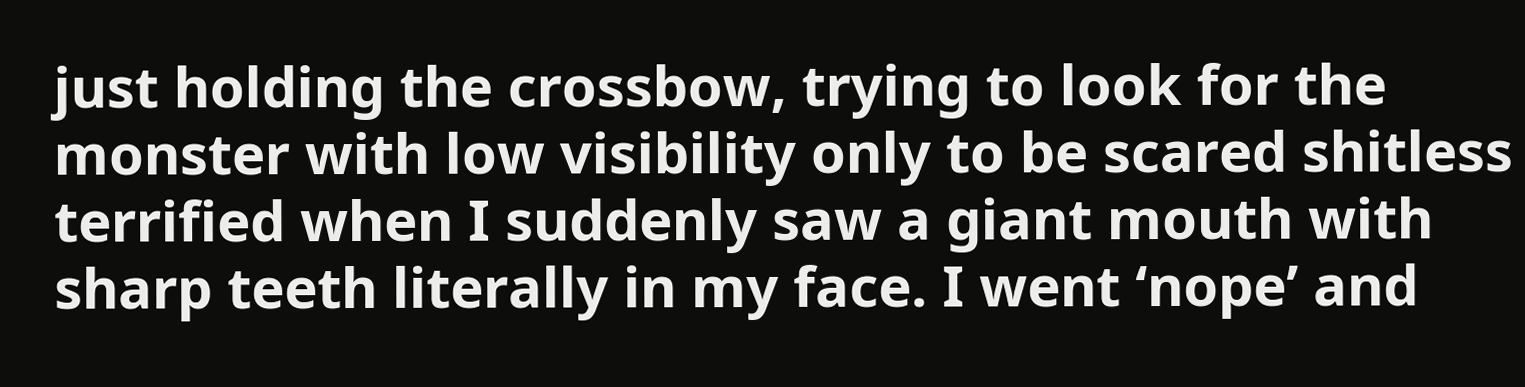just holding the crossbow, trying to look for the monster with low visibility only to be scared shitless terrified when I suddenly saw a giant mouth with sharp teeth literally in my face. I went ‘nope’ and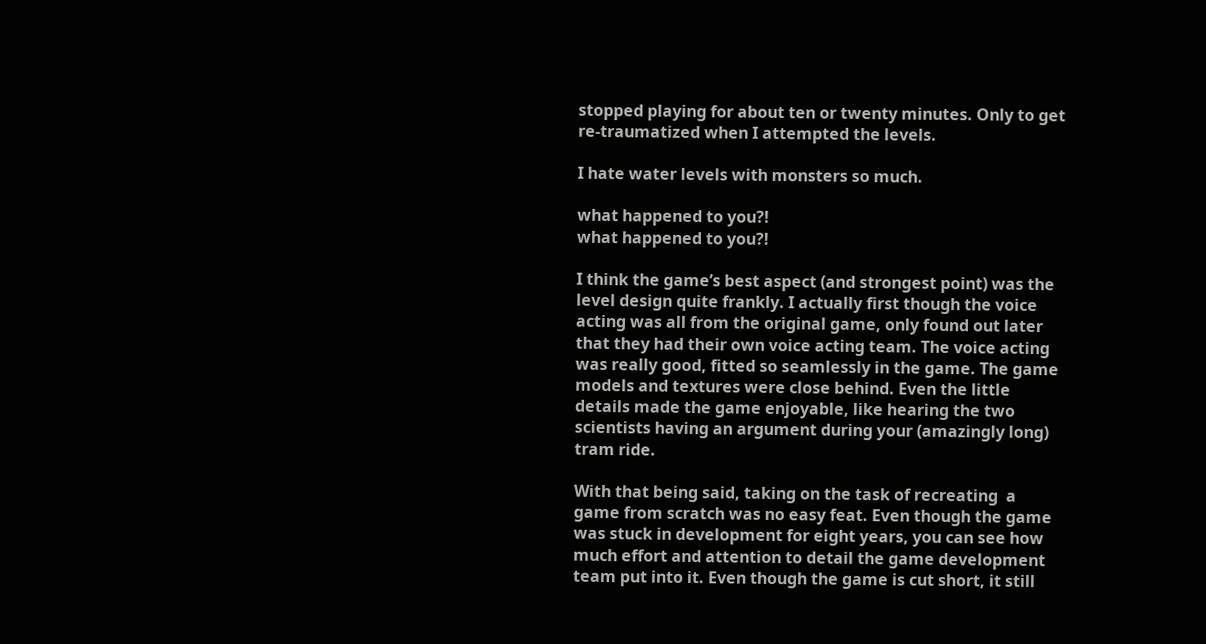stopped playing for about ten or twenty minutes. Only to get re-traumatized when I attempted the levels.

I hate water levels with monsters so much.

what happened to you?!
what happened to you?!

I think the game’s best aspect (and strongest point) was the level design quite frankly. I actually first though the voice acting was all from the original game, only found out later that they had their own voice acting team. The voice acting was really good, fitted so seamlessly in the game. The game models and textures were close behind. Even the little details made the game enjoyable, like hearing the two scientists having an argument during your (amazingly long) tram ride.

With that being said, taking on the task of recreating  a game from scratch was no easy feat. Even though the game was stuck in development for eight years, you can see how much effort and attention to detail the game development team put into it. Even though the game is cut short, it still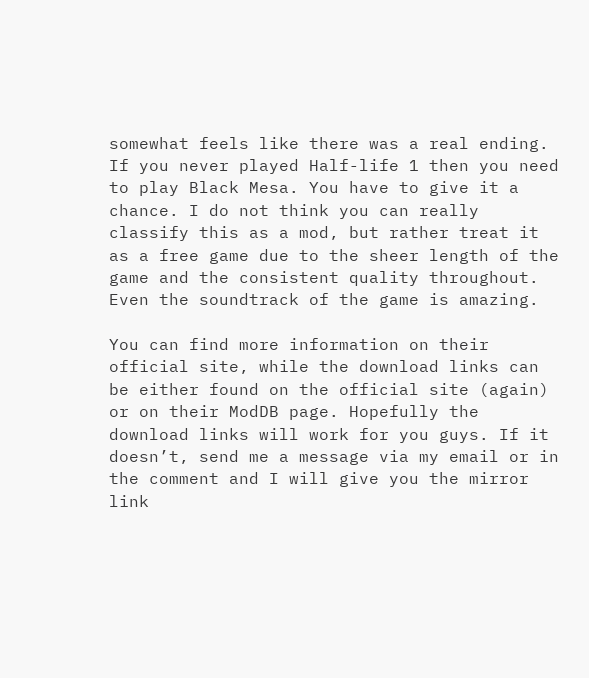somewhat feels like there was a real ending. If you never played Half-life 1 then you need to play Black Mesa. You have to give it a chance. I do not think you can really classify this as a mod, but rather treat it as a free game due to the sheer length of the game and the consistent quality throughout. Even the soundtrack of the game is amazing.

You can find more information on their official site, while the download links can be either found on the official site (again) or on their ModDB page. Hopefully the download links will work for you guys. If it doesn’t, send me a message via my email or in the comment and I will give you the mirror link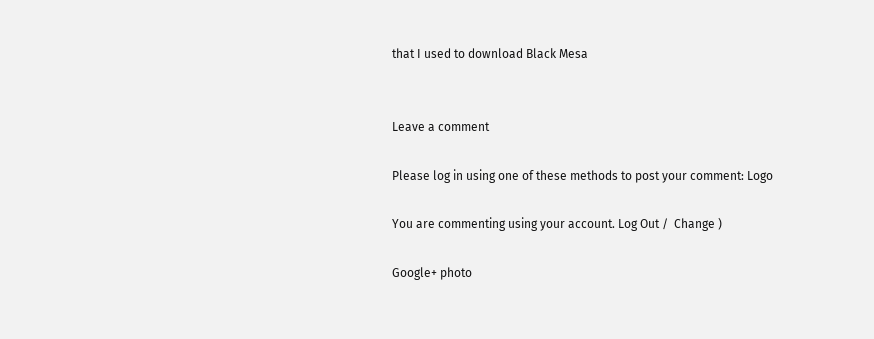that I used to download Black Mesa


Leave a comment

Please log in using one of these methods to post your comment: Logo

You are commenting using your account. Log Out /  Change )

Google+ photo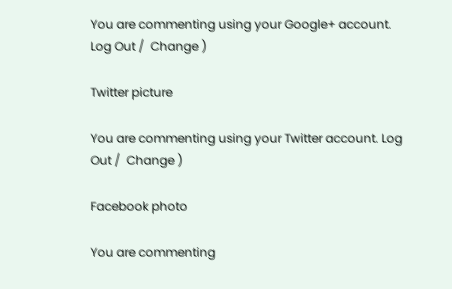You are commenting using your Google+ account. Log Out /  Change )

Twitter picture

You are commenting using your Twitter account. Log Out /  Change )

Facebook photo

You are commenting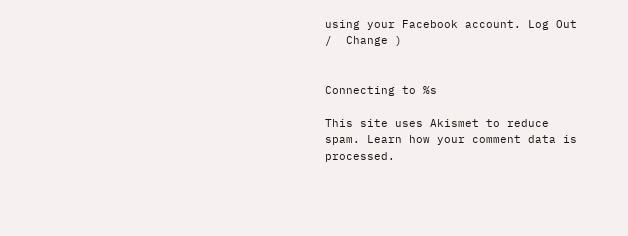using your Facebook account. Log Out /  Change )


Connecting to %s

This site uses Akismet to reduce spam. Learn how your comment data is processed.